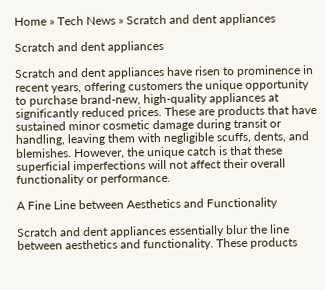Home » Tech News » Scratch and dent appliances

Scratch and dent appliances

Scratch and dent appliances have risen to prominence in recent years, offering customers the unique opportunity to purchase brand-new, high-quality appliances at significantly reduced prices. These are products that have sustained minor cosmetic damage during transit or handling, leaving them with negligible scuffs, dents, and blemishes. However, the unique catch is that these superficial imperfections will not affect their overall functionality or performance.

A Fine Line between Aesthetics and Functionality

Scratch and dent appliances essentially blur the line between aesthetics and functionality. These products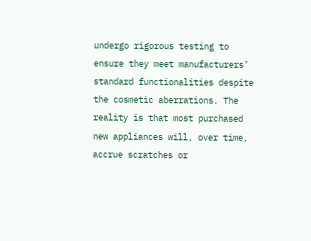undergo rigorous testing to ensure they meet manufacturers’ standard functionalities despite the cosmetic aberrations. The reality is that most purchased new appliances will, over time, accrue scratches or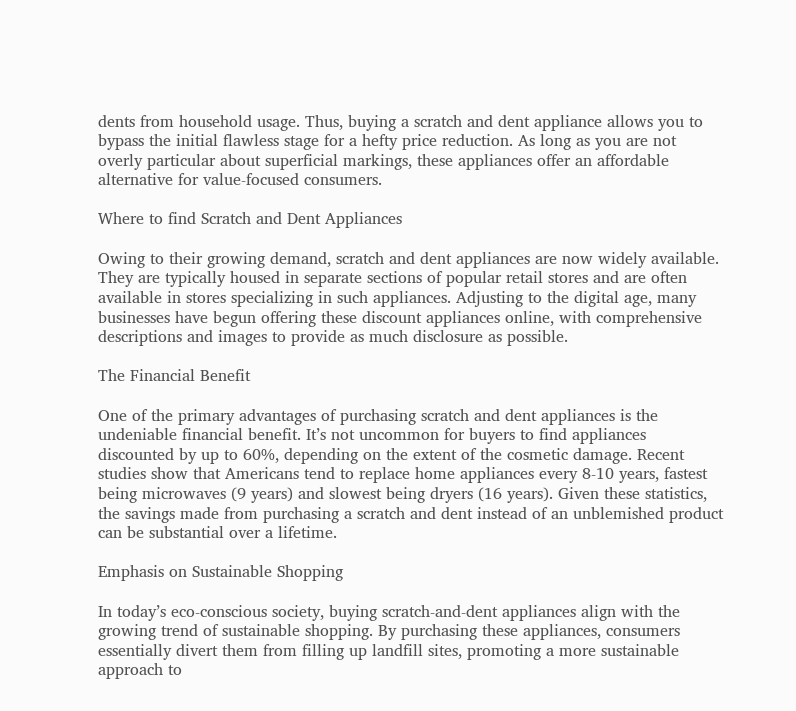dents from household usage. Thus, buying a scratch and dent appliance allows you to bypass the initial flawless stage for a hefty price reduction. As long as you are not overly particular about superficial markings, these appliances offer an affordable alternative for value-focused consumers.

Where to find Scratch and Dent Appliances

Owing to their growing demand, scratch and dent appliances are now widely available. They are typically housed in separate sections of popular retail stores and are often available in stores specializing in such appliances. Adjusting to the digital age, many businesses have begun offering these discount appliances online, with comprehensive descriptions and images to provide as much disclosure as possible.

The Financial Benefit

One of the primary advantages of purchasing scratch and dent appliances is the undeniable financial benefit. It’s not uncommon for buyers to find appliances discounted by up to 60%, depending on the extent of the cosmetic damage. Recent studies show that Americans tend to replace home appliances every 8-10 years, fastest being microwaves (9 years) and slowest being dryers (16 years). Given these statistics, the savings made from purchasing a scratch and dent instead of an unblemished product can be substantial over a lifetime.

Emphasis on Sustainable Shopping

In today’s eco-conscious society, buying scratch-and-dent appliances align with the growing trend of sustainable shopping. By purchasing these appliances, consumers essentially divert them from filling up landfill sites, promoting a more sustainable approach to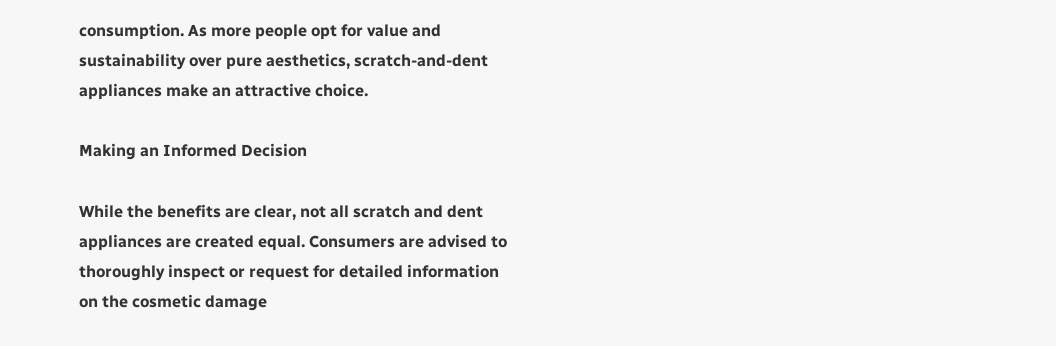consumption. As more people opt for value and sustainability over pure aesthetics, scratch-and-dent appliances make an attractive choice.

Making an Informed Decision

While the benefits are clear, not all scratch and dent appliances are created equal. Consumers are advised to thoroughly inspect or request for detailed information on the cosmetic damage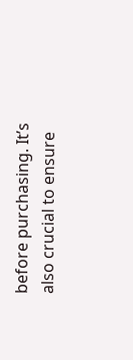before purchasing. It’s also crucial to ensure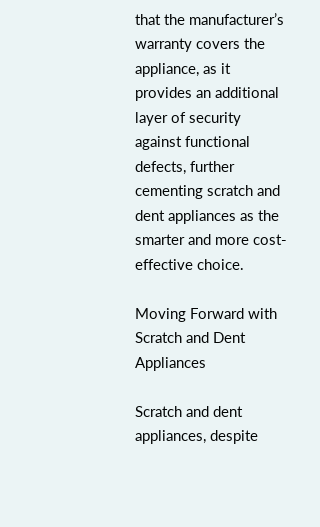that the manufacturer’s warranty covers the appliance, as it provides an additional layer of security against functional defects, further cementing scratch and dent appliances as the smarter and more cost-effective choice.

Moving Forward with Scratch and Dent Appliances

Scratch and dent appliances, despite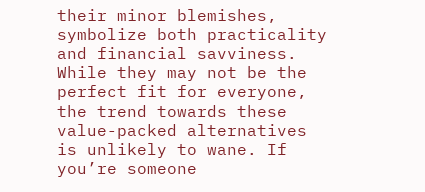their minor blemishes, symbolize both practicality and financial savviness. While they may not be the perfect fit for everyone, the trend towards these value-packed alternatives is unlikely to wane. If you’re someone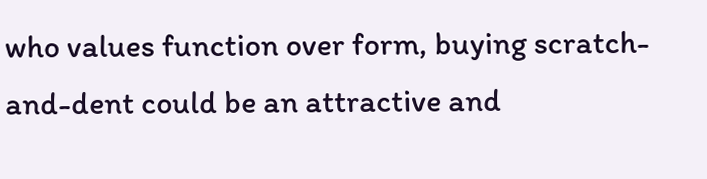who values function over form, buying scratch-and-dent could be an attractive and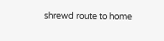shrewd route to home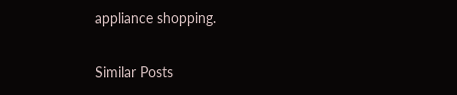appliance shopping.

Similar Posts